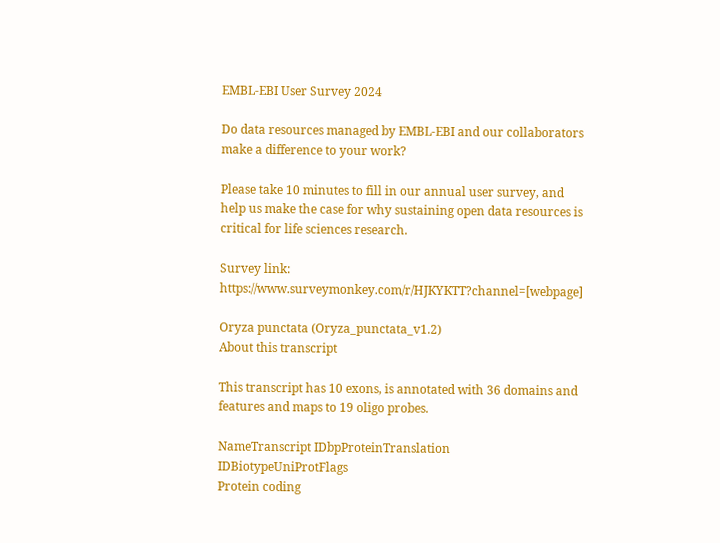EMBL-EBI User Survey 2024

Do data resources managed by EMBL-EBI and our collaborators make a difference to your work?

Please take 10 minutes to fill in our annual user survey, and help us make the case for why sustaining open data resources is critical for life sciences research.

Survey link: https://www.surveymonkey.com/r/HJKYKTT?channel=[webpage]

Oryza punctata (Oryza_punctata_v1.2)
About this transcript

This transcript has 10 exons, is annotated with 36 domains and features and maps to 19 oligo probes.

NameTranscript IDbpProteinTranslation IDBiotypeUniProtFlags
Protein coding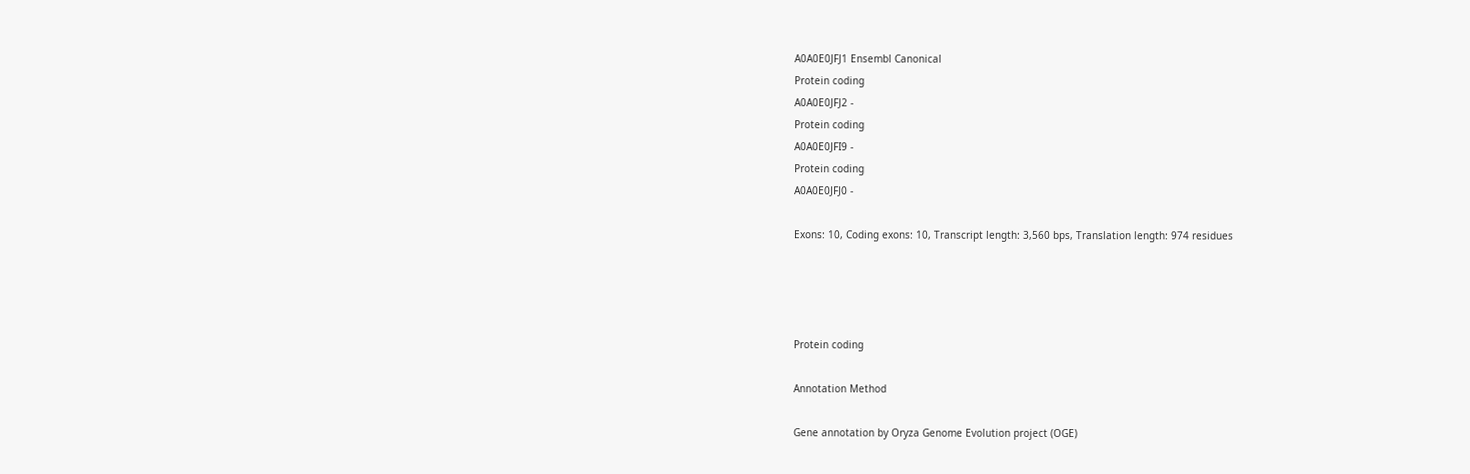A0A0E0JFJ1 Ensembl Canonical
Protein coding
A0A0E0JFJ2 -
Protein coding
A0A0E0JFI9 -
Protein coding
A0A0E0JFJ0 -

Exons: 10, Coding exons: 10, Transcript length: 3,560 bps, Translation length: 974 residues




Protein coding

Annotation Method

Gene annotation by Oryza Genome Evolution project (OGE)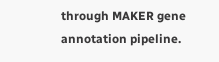through MAKER gene annotation pipeline.